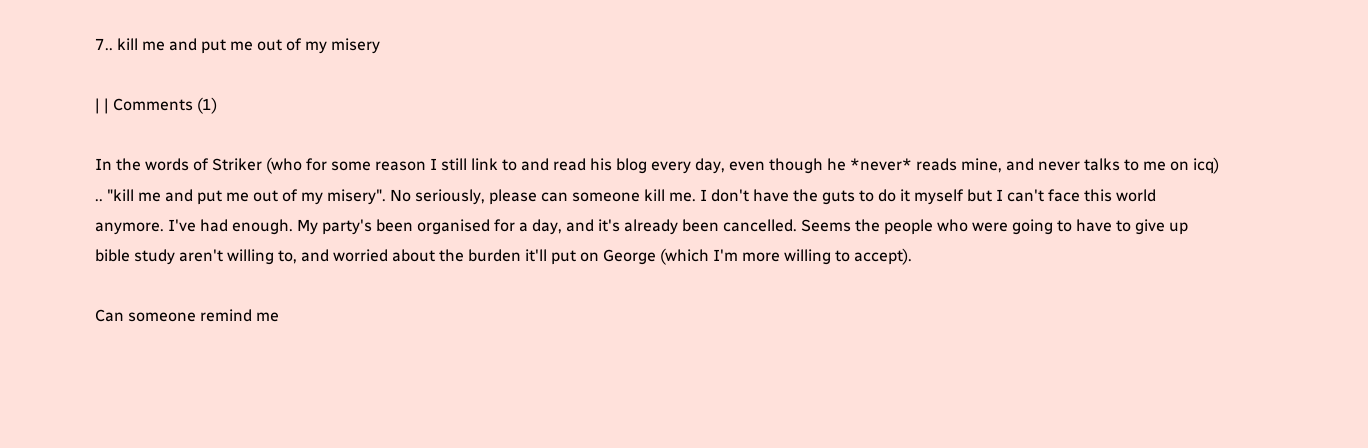7.. kill me and put me out of my misery

| | Comments (1)

In the words of Striker (who for some reason I still link to and read his blog every day, even though he *never* reads mine, and never talks to me on icq) .. "kill me and put me out of my misery". No seriously, please can someone kill me. I don't have the guts to do it myself but I can't face this world anymore. I've had enough. My party's been organised for a day, and it's already been cancelled. Seems the people who were going to have to give up bible study aren't willing to, and worried about the burden it'll put on George (which I'm more willing to accept).

Can someone remind me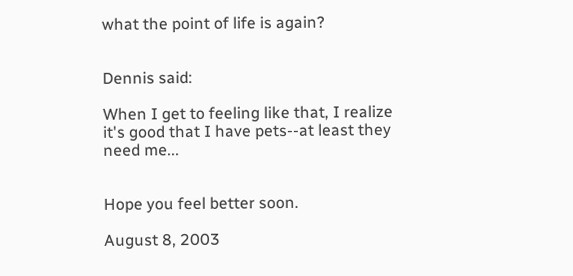what the point of life is again?


Dennis said:

When I get to feeling like that, I realize it's good that I have pets--at least they need me...


Hope you feel better soon.

August 8, 2003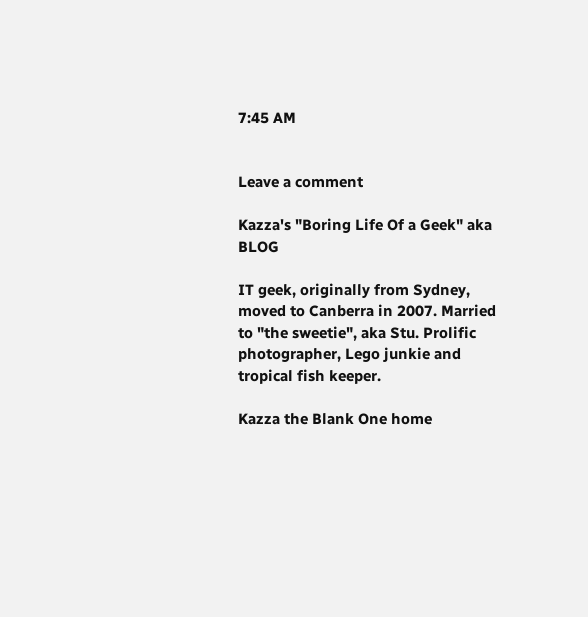7:45 AM


Leave a comment

Kazza's "Boring Life Of a Geek" aka BLOG

IT geek, originally from Sydney, moved to Canberra in 2007. Married to "the sweetie", aka Stu. Prolific photographer, Lego junkie and tropical fish keeper.

Kazza the Blank One home